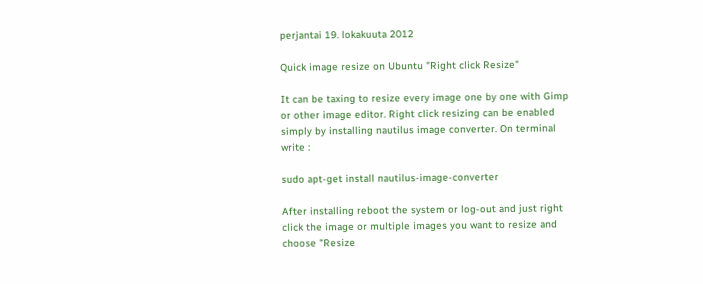perjantai 19. lokakuuta 2012

Quick image resize on Ubuntu "Right click Resize"

It can be taxing to resize every image one by one with Gimp or other image editor. Right click resizing can be enabled simply by installing nautilus image converter. On terminal write :

sudo apt-get install nautilus-image-converter

After installing reboot the system or log-out and just right click the image or multiple images you want to resize and choose "Resize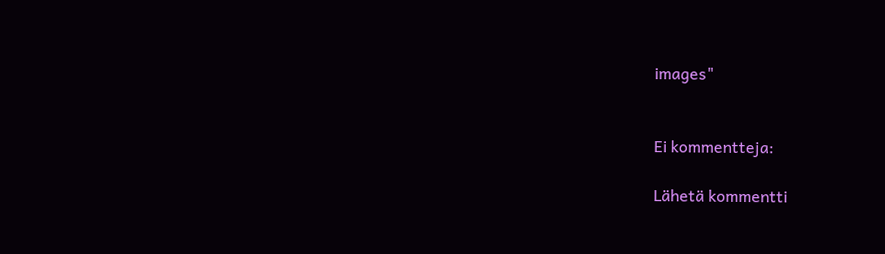images"


Ei kommentteja:

Lähetä kommentti